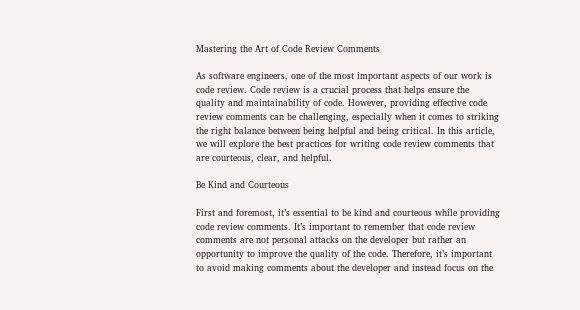Mastering the Art of Code Review Comments

As software engineers, one of the most important aspects of our work is code review. Code review is a crucial process that helps ensure the quality and maintainability of code. However, providing effective code review comments can be challenging, especially when it comes to striking the right balance between being helpful and being critical. In this article, we will explore the best practices for writing code review comments that are courteous, clear, and helpful.

Be Kind and Courteous

First and foremost, it’s essential to be kind and courteous while providing code review comments. It’s important to remember that code review comments are not personal attacks on the developer but rather an opportunity to improve the quality of the code. Therefore, it’s important to avoid making comments about the developer and instead focus on the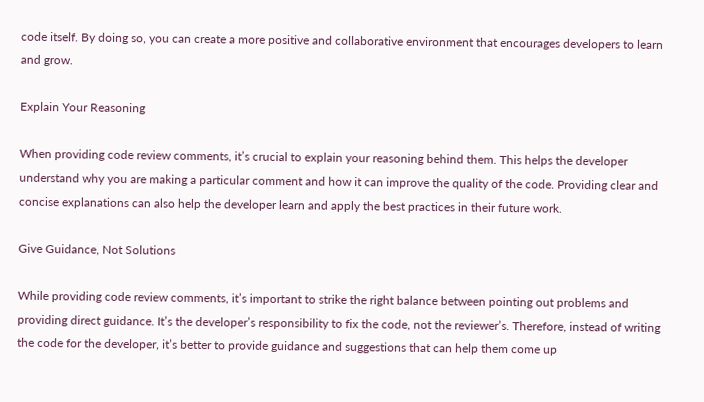code itself. By doing so, you can create a more positive and collaborative environment that encourages developers to learn and grow.

Explain Your Reasoning

When providing code review comments, it’s crucial to explain your reasoning behind them. This helps the developer understand why you are making a particular comment and how it can improve the quality of the code. Providing clear and concise explanations can also help the developer learn and apply the best practices in their future work.

Give Guidance, Not Solutions

While providing code review comments, it’s important to strike the right balance between pointing out problems and providing direct guidance. It’s the developer’s responsibility to fix the code, not the reviewer’s. Therefore, instead of writing the code for the developer, it’s better to provide guidance and suggestions that can help them come up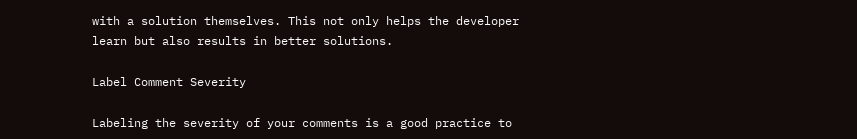with a solution themselves. This not only helps the developer learn but also results in better solutions.

Label Comment Severity

Labeling the severity of your comments is a good practice to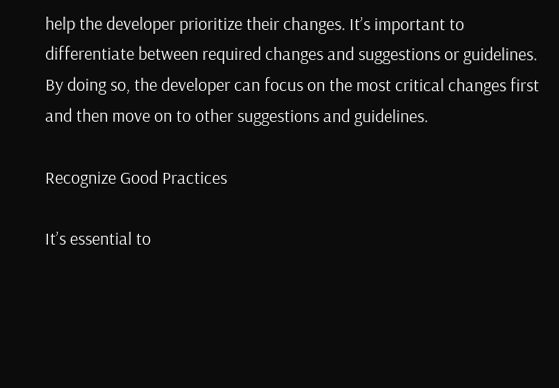help the developer prioritize their changes. It’s important to differentiate between required changes and suggestions or guidelines. By doing so, the developer can focus on the most critical changes first and then move on to other suggestions and guidelines.

Recognize Good Practices

It’s essential to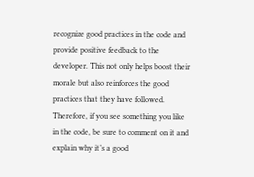recognize good practices in the code and provide positive feedback to the developer. This not only helps boost their morale but also reinforces the good practices that they have followed. Therefore, if you see something you like in the code, be sure to comment on it and explain why it’s a good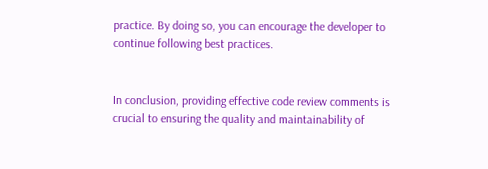practice. By doing so, you can encourage the developer to continue following best practices.


In conclusion, providing effective code review comments is crucial to ensuring the quality and maintainability of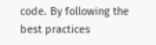code. By following the best practices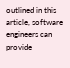outlined in this article, software engineers can provide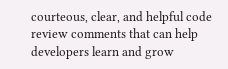courteous, clear, and helpful code review comments that can help developers learn and grow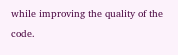while improving the quality of the code.